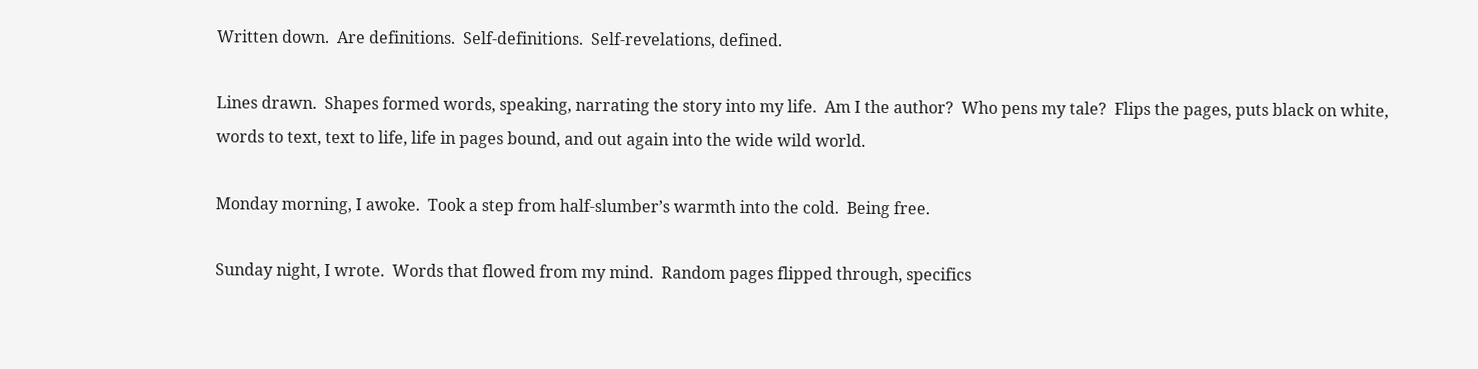Written down.  Are definitions.  Self-definitions.  Self-revelations, defined.

Lines drawn.  Shapes formed words, speaking, narrating the story into my life.  Am I the author?  Who pens my tale?  Flips the pages, puts black on white, words to text, text to life, life in pages bound, and out again into the wide wild world.

Monday morning, I awoke.  Took a step from half-slumber’s warmth into the cold.  Being free.

Sunday night, I wrote.  Words that flowed from my mind.  Random pages flipped through, specifics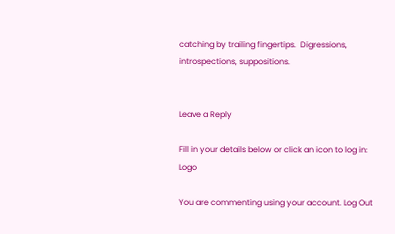catching by trailing fingertips.  Digressions, introspections, suppositions.


Leave a Reply

Fill in your details below or click an icon to log in: Logo

You are commenting using your account. Log Out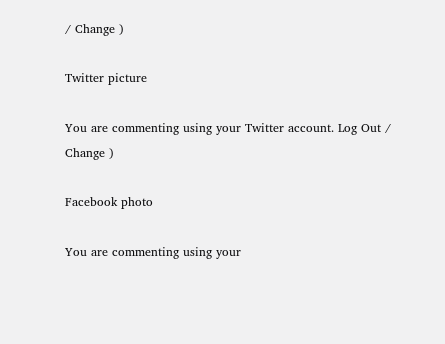/ Change )

Twitter picture

You are commenting using your Twitter account. Log Out / Change )

Facebook photo

You are commenting using your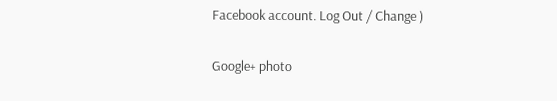Facebook account. Log Out / Change )

Google+ photo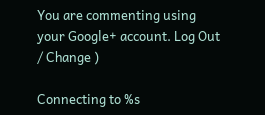You are commenting using your Google+ account. Log Out / Change )

Connecting to %s